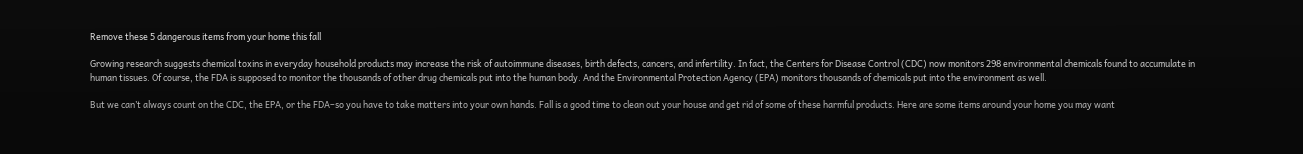Remove these 5 dangerous items from your home this fall

Growing research suggests chemical toxins in everyday household products may increase the risk of autoimmune diseases, birth defects, cancers, and infertility. In fact, the Centers for Disease Control (CDC) now monitors 298 environmental chemicals found to accumulate in human tissues. Of course, the FDA is supposed to monitor the thousands of other drug chemicals put into the human body. And the Environmental Protection Agency (EPA) monitors thousands of chemicals put into the environment as well.

But we can’t always count on the CDC, the EPA, or the FDA–so you have to take matters into your own hands. Fall is a good time to clean out your house and get rid of some of these harmful products. Here are some items around your home you may want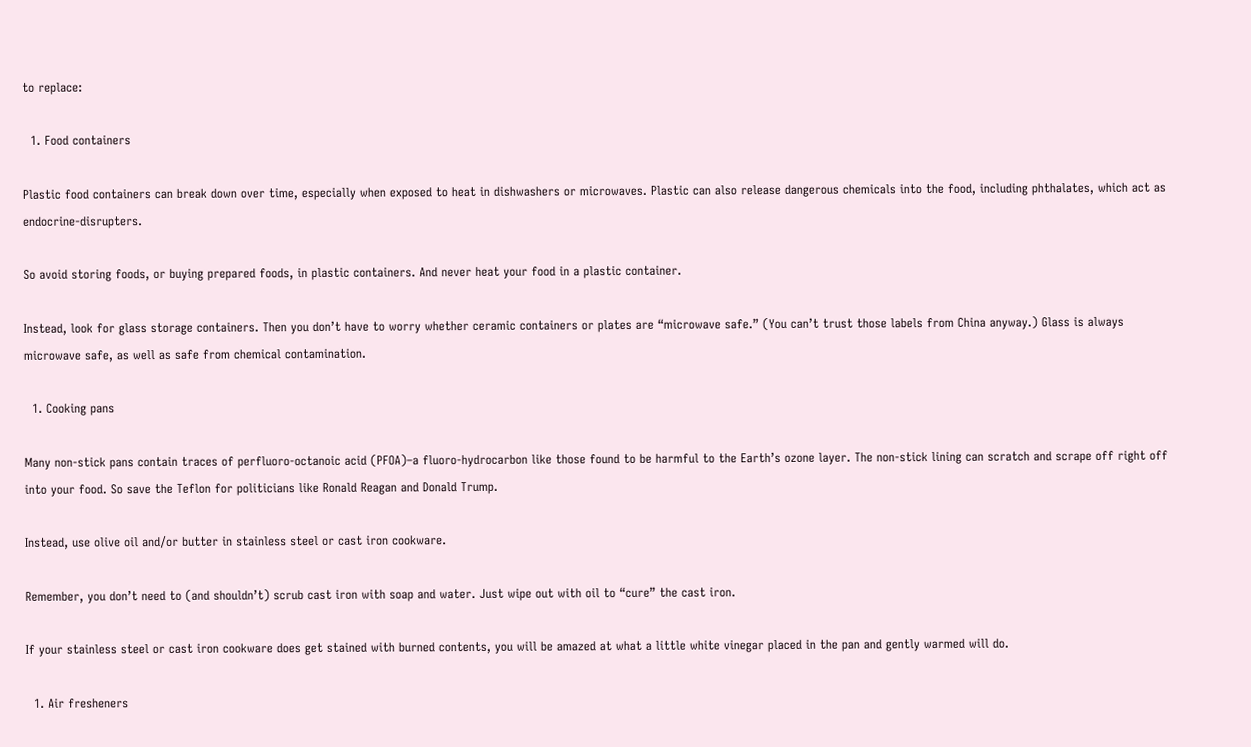to replace:

  1. Food containers

Plastic food containers can break down over time, especially when exposed to heat in dishwashers or microwaves. Plastic can also release dangerous chemicals into the food, including phthalates, which act as endocrine-disrupters.

So avoid storing foods, or buying prepared foods, in plastic containers. And never heat your food in a plastic container.

Instead, look for glass storage containers. Then you don’t have to worry whether ceramic containers or plates are “microwave safe.” (You can’t trust those labels from China anyway.) Glass is always microwave safe, as well as safe from chemical contamination.

  1. Cooking pans

Many non-stick pans contain traces of perfluoro-octanoic acid (PFOA)–a fluoro-hydrocarbon like those found to be harmful to the Earth’s ozone layer. The non-stick lining can scratch and scrape off right off into your food. So save the Teflon for politicians like Ronald Reagan and Donald Trump.

Instead, use olive oil and/or butter in stainless steel or cast iron cookware.

Remember, you don’t need to (and shouldn’t) scrub cast iron with soap and water. Just wipe out with oil to “cure” the cast iron.

If your stainless steel or cast iron cookware does get stained with burned contents, you will be amazed at what a little white vinegar placed in the pan and gently warmed will do.

  1. Air fresheners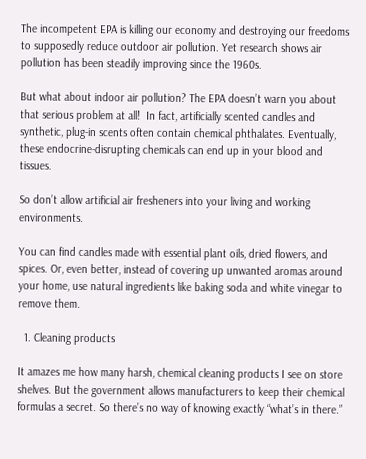The incompetent EPA is killing our economy and destroying our freedoms to supposedly reduce outdoor air pollution. Yet research shows air pollution has been steadily improving since the 1960s.

But what about indoor air pollution? The EPA doesn’t warn you about that serious problem at all!  In fact, artificially scented candles and synthetic, plug-in scents often contain chemical phthalates. Eventually, these endocrine-disrupting chemicals can end up in your blood and tissues.

So don’t allow artificial air fresheners into your living and working environments.

You can find candles made with essential plant oils, dried flowers, and spices. Or, even better, instead of covering up unwanted aromas around your home, use natural ingredients like baking soda and white vinegar to remove them.

  1. Cleaning products

It amazes me how many harsh, chemical cleaning products I see on store shelves. But the government allows manufacturers to keep their chemical formulas a secret. So there’s no way of knowing exactly “what’s in there.”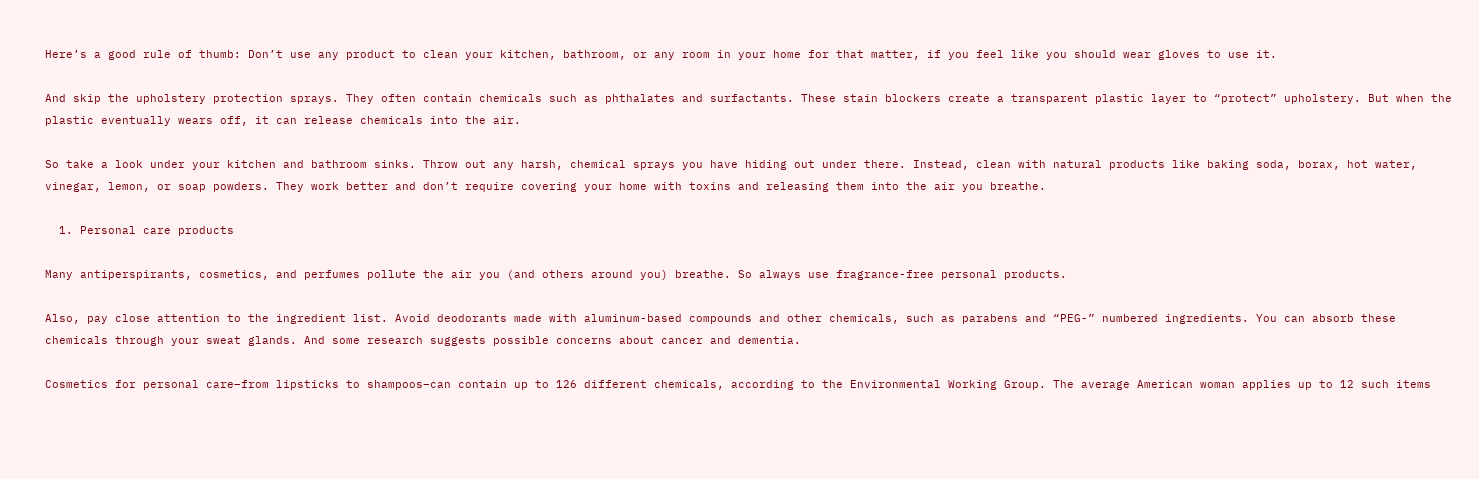Here’s a good rule of thumb: Don’t use any product to clean your kitchen, bathroom, or any room in your home for that matter, if you feel like you should wear gloves to use it.

And skip the upholstery protection sprays. They often contain chemicals such as phthalates and surfactants. These stain blockers create a transparent plastic layer to “protect” upholstery. But when the plastic eventually wears off, it can release chemicals into the air.

So take a look under your kitchen and bathroom sinks. Throw out any harsh, chemical sprays you have hiding out under there. Instead, clean with natural products like baking soda, borax, hot water, vinegar, lemon, or soap powders. They work better and don’t require covering your home with toxins and releasing them into the air you breathe.

  1. Personal care products

Many antiperspirants, cosmetics, and perfumes pollute the air you (and others around you) breathe. So always use fragrance-free personal products.

Also, pay close attention to the ingredient list. Avoid deodorants made with aluminum-based compounds and other chemicals, such as parabens and “PEG-” numbered ingredients. You can absorb these chemicals through your sweat glands. And some research suggests possible concerns about cancer and dementia.

Cosmetics for personal care–from lipsticks to shampoos–can contain up to 126 different chemicals, according to the Environmental Working Group. The average American woman applies up to 12 such items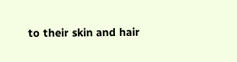to their skin and hair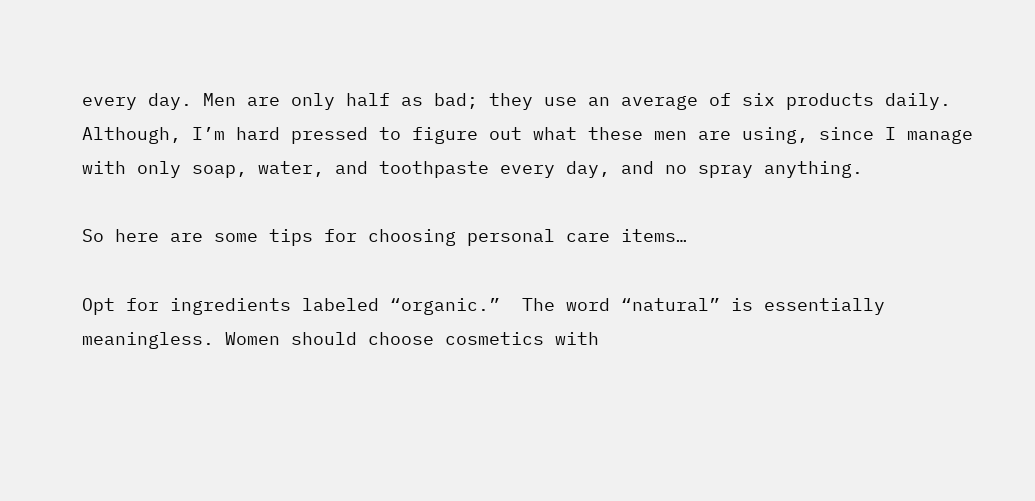every day. Men are only half as bad; they use an average of six products daily. Although, I’m hard pressed to figure out what these men are using, since I manage with only soap, water, and toothpaste every day, and no spray anything.

So here are some tips for choosing personal care items…

Opt for ingredients labeled “organic.”  The word “natural” is essentially meaningless. Women should choose cosmetics with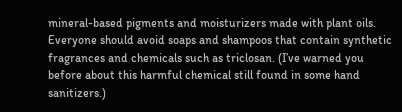mineral-based pigments and moisturizers made with plant oils. Everyone should avoid soaps and shampoos that contain synthetic fragrances and chemicals such as triclosan. (I’ve warned you before about this harmful chemical still found in some hand sanitizers.)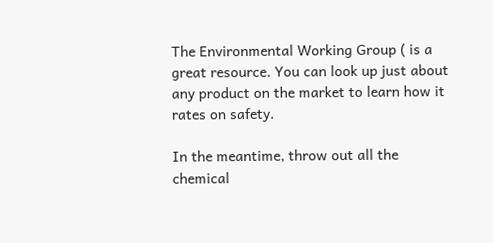The Environmental Working Group ( is a great resource. You can look up just about any product on the market to learn how it rates on safety.

In the meantime, throw out all the chemical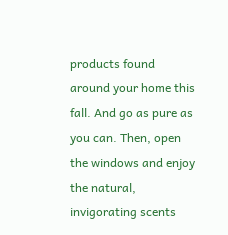products found around your home this fall. And go as pure as you can. Then, open the windows and enjoy the natural, invigorating scents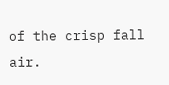of the crisp fall air.